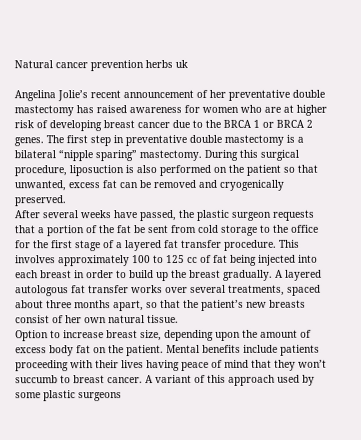Natural cancer prevention herbs uk

Angelina Jolie’s recent announcement of her preventative double mastectomy has raised awareness for women who are at higher risk of developing breast cancer due to the BRCA 1 or BRCA 2 genes. The first step in preventative double mastectomy is a bilateral “nipple sparing” mastectomy. During this surgical procedure, liposuction is also performed on the patient so that unwanted, excess fat can be removed and cryogenically preserved.
After several weeks have passed, the plastic surgeon requests that a portion of the fat be sent from cold storage to the office for the first stage of a layered fat transfer procedure. This involves approximately 100 to 125 cc of fat being injected into each breast in order to build up the breast gradually. A layered autologous fat transfer works over several treatments, spaced about three months apart, so that the patient’s new breasts consist of her own natural tissue.
Option to increase breast size, depending upon the amount of excess body fat on the patient. Mental benefits include patients proceeding with their lives having peace of mind that they won’t succumb to breast cancer. A variant of this approach used by some plastic surgeons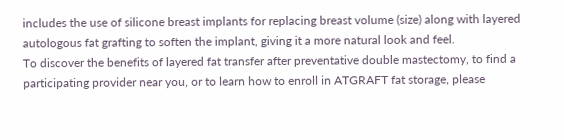includes the use of silicone breast implants for replacing breast volume (size) along with layered autologous fat grafting to soften the implant, giving it a more natural look and feel.
To discover the benefits of layered fat transfer after preventative double mastectomy, to find a participating provider near you, or to learn how to enroll in ATGRAFT fat storage, please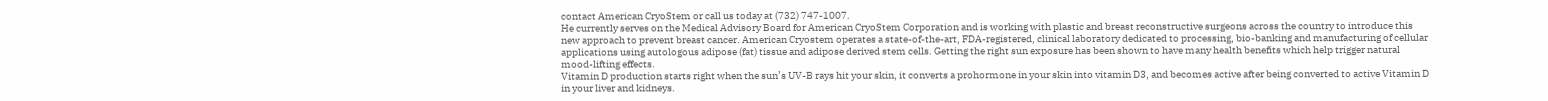contact American CryoStem or call us today at (732) 747-1007.
He currently serves on the Medical Advisory Board for American CryoStem Corporation and is working with plastic and breast reconstructive surgeons across the country to introduce this new approach to prevent breast cancer. American Cryostem operates a state-of-the-art, FDA-registered, clinical laboratory dedicated to processing, bio-banking and manufacturing of cellular applications using autologous adipose (fat) tissue and adipose derived stem cells. Getting the right sun exposure has been shown to have many health benefits which help trigger natural mood-lifting effects.
Vitamin D production starts right when the sun’s UV-B rays hit your skin, it converts a prohormone in your skin into vitamin D3, and becomes active after being converted to active Vitamin D in your liver and kidneys.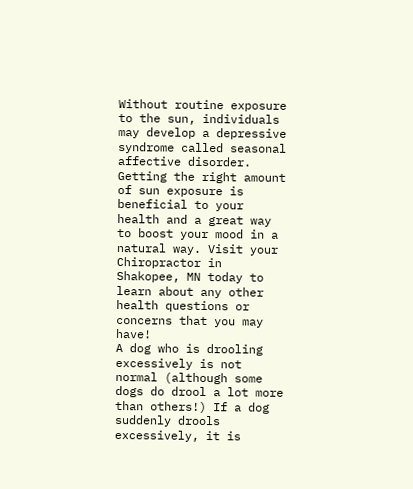Without routine exposure to the sun, individuals may develop a depressive syndrome called seasonal affective disorder. Getting the right amount of sun exposure is beneficial to your health and a great way to boost your mood in a natural way. Visit your Chiropractor in Shakopee, MN today to learn about any other health questions or concerns that you may have!
A dog who is drooling excessively is not normal (although some dogs do drool a lot more than others!) If a dog suddenly drools excessively, it is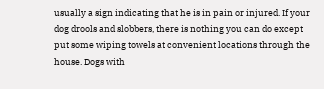usually a sign indicating that he is in pain or injured. If your dog drools and slobbers, there is nothing you can do except put some wiping towels at convenient locations through the house. Dogs with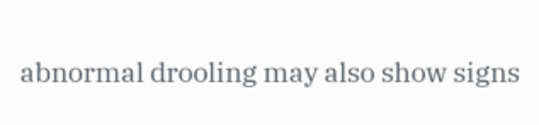abnormal drooling may also show signs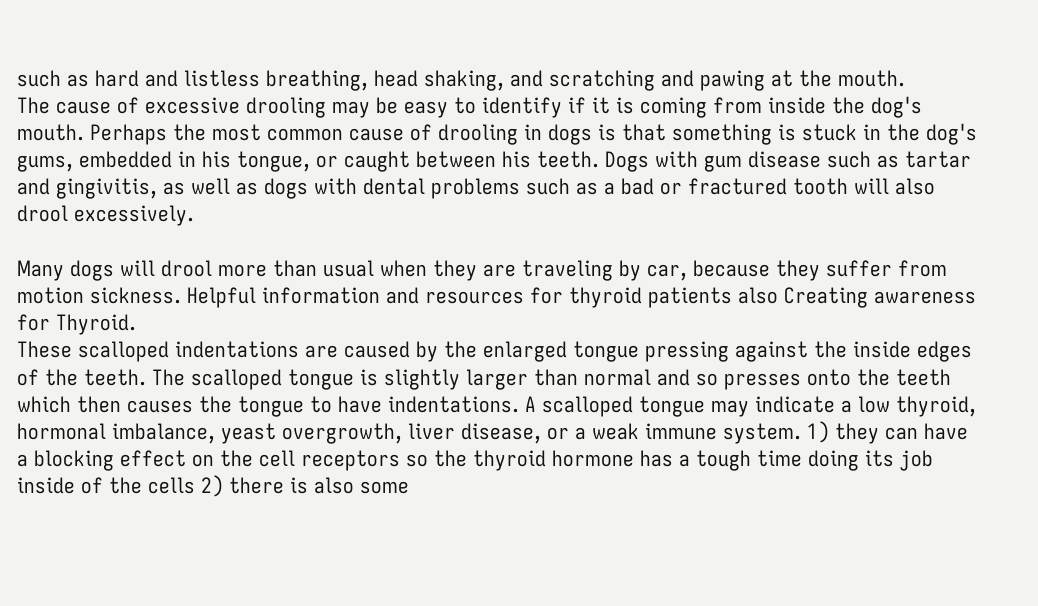such as hard and listless breathing, head shaking, and scratching and pawing at the mouth.
The cause of excessive drooling may be easy to identify if it is coming from inside the dog's mouth. Perhaps the most common cause of drooling in dogs is that something is stuck in the dog's gums, embedded in his tongue, or caught between his teeth. Dogs with gum disease such as tartar and gingivitis, as well as dogs with dental problems such as a bad or fractured tooth will also drool excessively.

Many dogs will drool more than usual when they are traveling by car, because they suffer from motion sickness. Helpful information and resources for thyroid patients also Creating awareness for Thyroid.
These scalloped indentations are caused by the enlarged tongue pressing against the inside edges of the teeth. The scalloped tongue is slightly larger than normal and so presses onto the teeth which then causes the tongue to have indentations. A scalloped tongue may indicate a low thyroid, hormonal imbalance, yeast overgrowth, liver disease, or a weak immune system. 1) they can have a blocking effect on the cell receptors so the thyroid hormone has a tough time doing its job inside of the cells 2) there is also some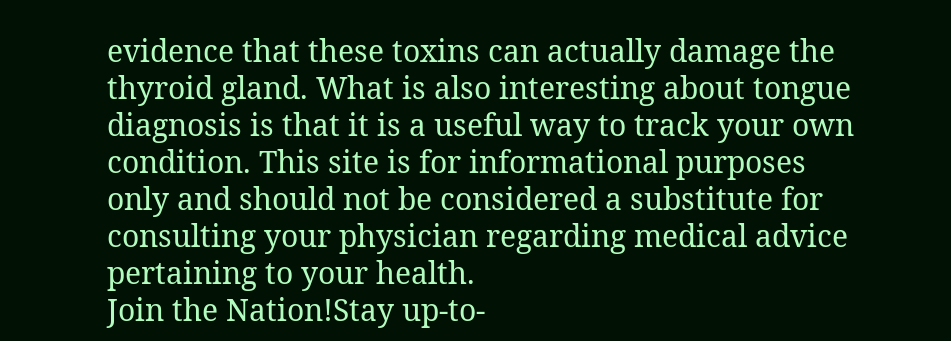evidence that these toxins can actually damage the thyroid gland. What is also interesting about tongue diagnosis is that it is a useful way to track your own condition. This site is for informational purposes only and should not be considered a substitute for consulting your physician regarding medical advice pertaining to your health.
Join the Nation!Stay up-to-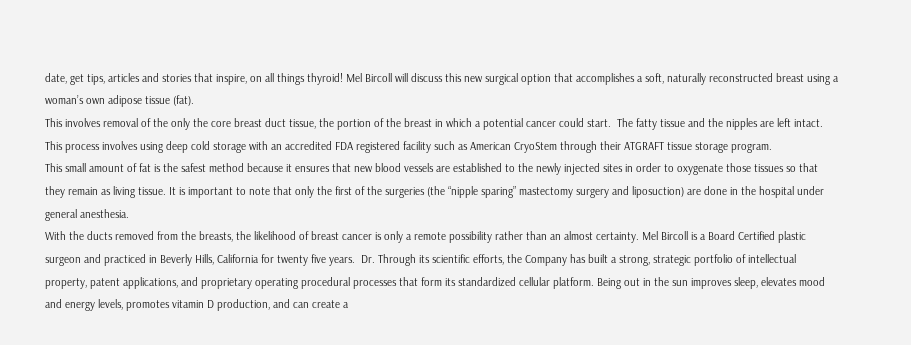date, get tips, articles and stories that inspire, on all things thyroid! Mel Bircoll will discuss this new surgical option that accomplishes a soft, naturally reconstructed breast using a woman’s own adipose tissue (fat).
This involves removal of the only the core breast duct tissue, the portion of the breast in which a potential cancer could start.  The fatty tissue and the nipples are left intact. This process involves using deep cold storage with an accredited FDA registered facility such as American CryoStem through their ATGRAFT tissue storage program.
This small amount of fat is the safest method because it ensures that new blood vessels are established to the newly injected sites in order to oxygenate those tissues so that they remain as living tissue. It is important to note that only the first of the surgeries (the “nipple sparing” mastectomy surgery and liposuction) are done in the hospital under general anesthesia.
With the ducts removed from the breasts, the likelihood of breast cancer is only a remote possibility rather than an almost certainty. Mel Bircoll is a Board Certified plastic surgeon and practiced in Beverly Hills, California for twenty five years.  Dr. Through its scientific efforts, the Company has built a strong, strategic portfolio of intellectual property, patent applications, and proprietary operating procedural processes that form its standardized cellular platform. Being out in the sun improves sleep, elevates mood and energy levels, promotes vitamin D production, and can create a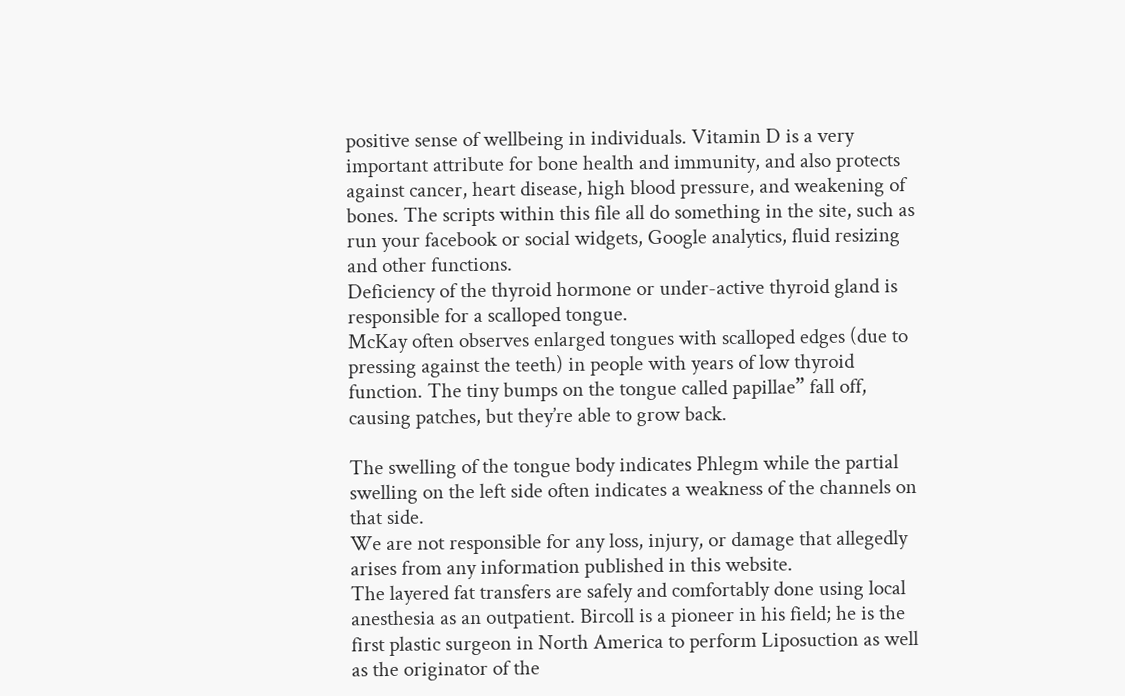positive sense of wellbeing in individuals. Vitamin D is a very important attribute for bone health and immunity, and also protects against cancer, heart disease, high blood pressure, and weakening of bones. The scripts within this file all do something in the site, such as run your facebook or social widgets, Google analytics, fluid resizing and other functions.
Deficiency of the thyroid hormone or under-active thyroid gland is responsible for a scalloped tongue.
McKay often observes enlarged tongues with scalloped edges (due to pressing against the teeth) in people with years of low thyroid function. The tiny bumps on the tongue called papillae” fall off, causing patches, but they’re able to grow back.

The swelling of the tongue body indicates Phlegm while the partial swelling on the left side often indicates a weakness of the channels on that side.
We are not responsible for any loss, injury, or damage that allegedly arises from any information published in this website.
The layered fat transfers are safely and comfortably done using local anesthesia as an outpatient. Bircoll is a pioneer in his field; he is the first plastic surgeon in North America to perform Liposuction as well as the originator of the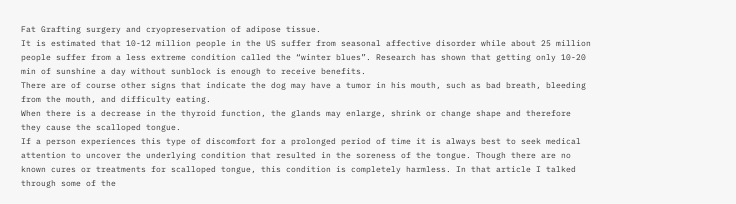Fat Grafting surgery and cryopreservation of adipose tissue.
It is estimated that 10-12 million people in the US suffer from seasonal affective disorder while about 25 million people suffer from a less extreme condition called the “winter blues”. Research has shown that getting only 10-20 min of sunshine a day without sunblock is enough to receive benefits.
There are of course other signs that indicate the dog may have a tumor in his mouth, such as bad breath, bleeding from the mouth, and difficulty eating.
When there is a decrease in the thyroid function, the glands may enlarge, shrink or change shape and therefore they cause the scalloped tongue.
If a person experiences this type of discomfort for a prolonged period of time it is always best to seek medical attention to uncover the underlying condition that resulted in the soreness of the tongue. Though there are no known cures or treatments for scalloped tongue, this condition is completely harmless. In that article I talked through some of the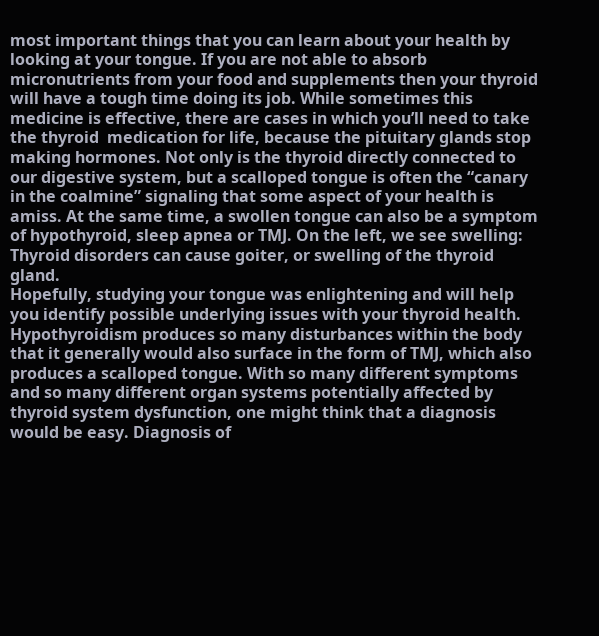most important things that you can learn about your health by looking at your tongue. If you are not able to absorb micronutrients from your food and supplements then your thyroid will have a tough time doing its job. While sometimes this medicine is effective, there are cases in which you’ll need to take the thyroid  medication for life, because the pituitary glands stop making hormones. Not only is the thyroid directly connected to our digestive system, but a scalloped tongue is often the “canary in the coalmine” signaling that some aspect of your health is amiss. At the same time, a swollen tongue can also be a symptom of hypothyroid, sleep apnea or TMJ. On the left, we see swelling: Thyroid disorders can cause goiter, or swelling of the thyroid gland.
Hopefully, studying your tongue was enlightening and will help you identify possible underlying issues with your thyroid health. Hypothyroidism produces so many disturbances within the body that it generally would also surface in the form of TMJ, which also produces a scalloped tongue. With so many different symptoms and so many different organ systems potentially affected by thyroid system dysfunction, one might think that a diagnosis would be easy. Diagnosis of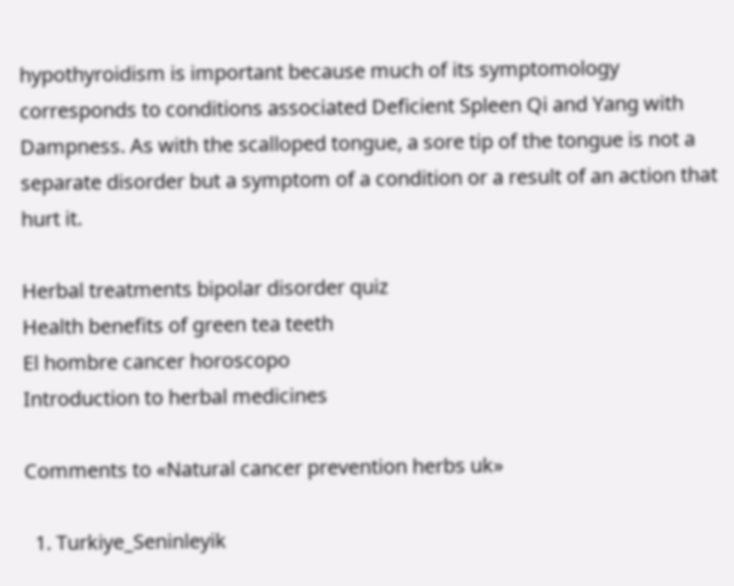hypothyroidism is important because much of its symptomology corresponds to conditions associated Deficient Spleen Qi and Yang with Dampness. As with the scalloped tongue, a sore tip of the tongue is not a separate disorder but a symptom of a condition or a result of an action that hurt it.

Herbal treatments bipolar disorder quiz
Health benefits of green tea teeth
El hombre cancer horoscopo
Introduction to herbal medicines

Comments to «Natural cancer prevention herbs uk»

  1. Turkiye_Seninleyik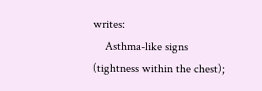writes:
    Asthma-like signs (tightness within the chest);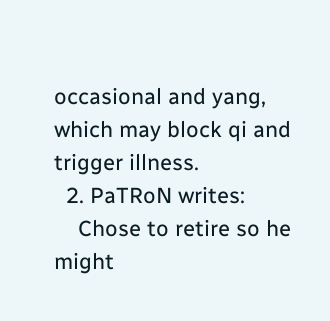occasional and yang, which may block qi and trigger illness.
  2. PaTRoN writes:
    Chose to retire so he might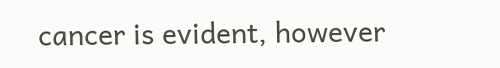cancer is evident, however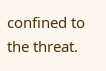confined to the threat.